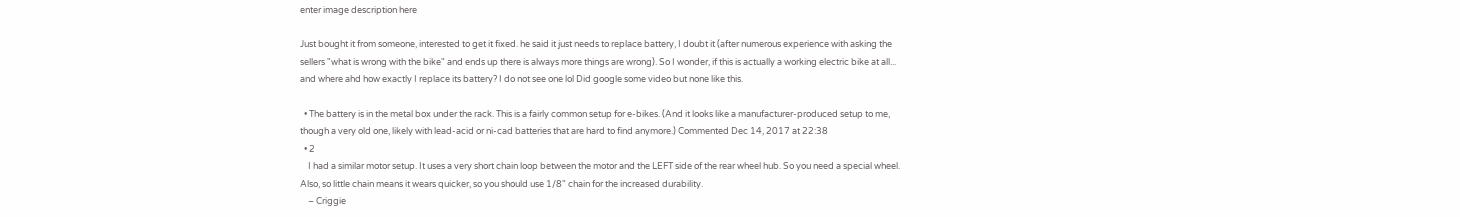enter image description here

Just bought it from someone, interested to get it fixed. he said it just needs to replace battery, I doubt it (after numerous experience with asking the sellers "what is wrong with the bike" and ends up there is always more things are wrong). So I wonder, if this is actually a working electric bike at all... and where ahd how exactly I replace its battery? I do not see one lol Did google some video but none like this.

  • The battery is in the metal box under the rack. This is a fairly common setup for e-bikes. (And it looks like a manufacturer-produced setup to me, though a very old one, likely with lead-acid or ni-cad batteries that are hard to find anymore.) Commented Dec 14, 2017 at 22:38
  • 2
    I had a similar motor setup. It uses a very short chain loop between the motor and the LEFT side of the rear wheel hub. So you need a special wheel. Also, so little chain means it wears quicker, so you should use 1/8" chain for the increased durability.
    – Criggie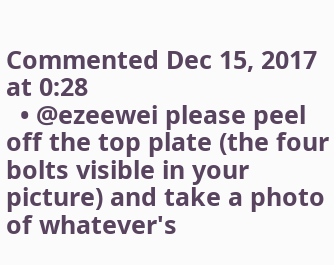Commented Dec 15, 2017 at 0:28
  • @ezeewei please peel off the top plate (the four bolts visible in your picture) and take a photo of whatever's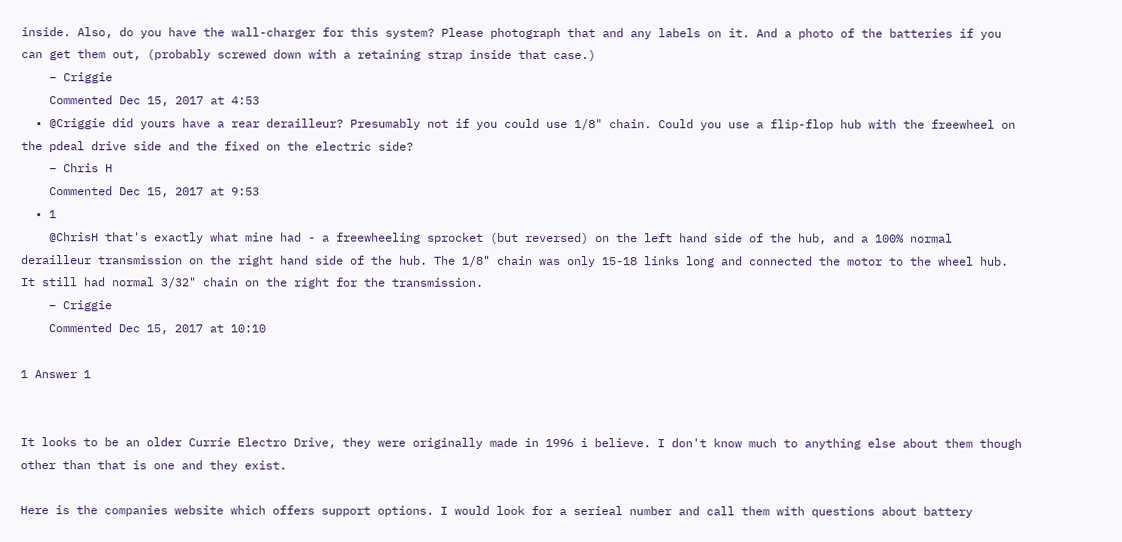inside. Also, do you have the wall-charger for this system? Please photograph that and any labels on it. And a photo of the batteries if you can get them out, (probably screwed down with a retaining strap inside that case.)
    – Criggie
    Commented Dec 15, 2017 at 4:53
  • @Criggie did yours have a rear derailleur? Presumably not if you could use 1/8" chain. Could you use a flip-flop hub with the freewheel on the pdeal drive side and the fixed on the electric side?
    – Chris H
    Commented Dec 15, 2017 at 9:53
  • 1
    @ChrisH that's exactly what mine had - a freewheeling sprocket (but reversed) on the left hand side of the hub, and a 100% normal derailleur transmission on the right hand side of the hub. The 1/8" chain was only 15-18 links long and connected the motor to the wheel hub. It still had normal 3/32" chain on the right for the transmission.
    – Criggie
    Commented Dec 15, 2017 at 10:10

1 Answer 1


It looks to be an older Currie Electro Drive, they were originally made in 1996 i believe. I don't know much to anything else about them though other than that is one and they exist.

Here is the companies website which offers support options. I would look for a serieal number and call them with questions about battery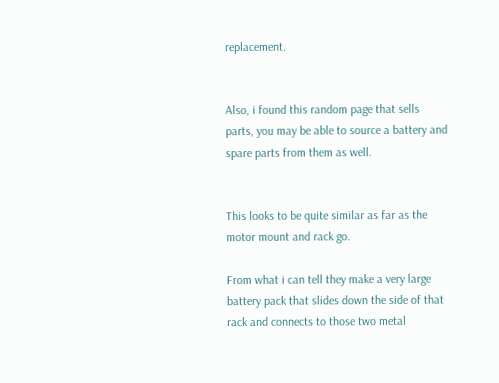replacement.


Also, i found this random page that sells parts, you may be able to source a battery and spare parts from them as well.


This looks to be quite similar as far as the motor mount and rack go.

From what i can tell they make a very large battery pack that slides down the side of that rack and connects to those two metal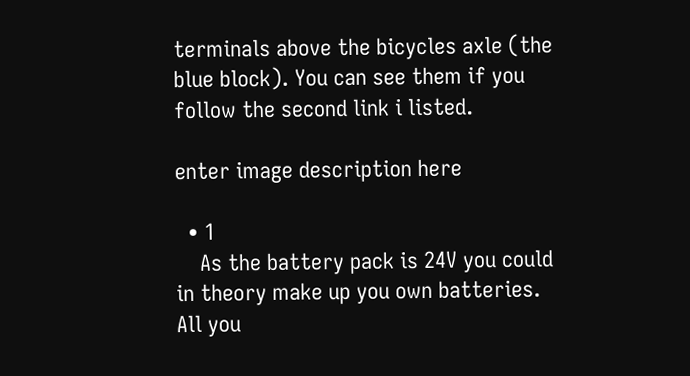terminals above the bicycles axle (the blue block). You can see them if you follow the second link i listed.

enter image description here

  • 1
    As the battery pack is 24V you could in theory make up you own batteries. All you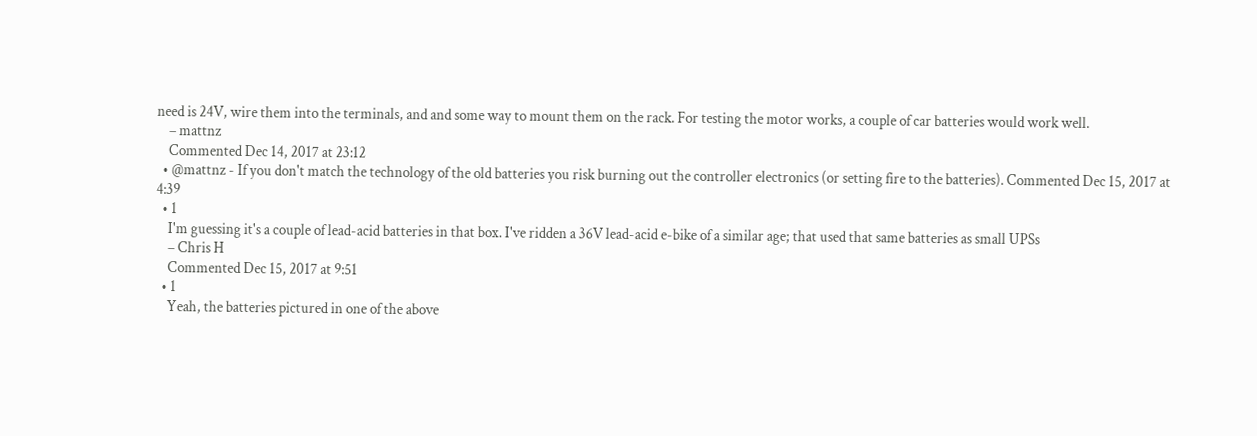need is 24V, wire them into the terminals, and and some way to mount them on the rack. For testing the motor works, a couple of car batteries would work well.
    – mattnz
    Commented Dec 14, 2017 at 23:12
  • @mattnz - If you don't match the technology of the old batteries you risk burning out the controller electronics (or setting fire to the batteries). Commented Dec 15, 2017 at 4:39
  • 1
    I'm guessing it's a couple of lead-acid batteries in that box. I've ridden a 36V lead-acid e-bike of a similar age; that used that same batteries as small UPSs
    – Chris H
    Commented Dec 15, 2017 at 9:51
  • 1
    Yeah, the batteries pictured in one of the above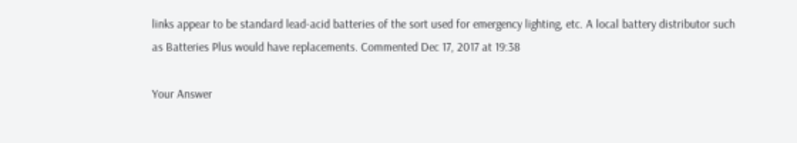links appear to be standard lead-acid batteries of the sort used for emergency lighting, etc. A local battery distributor such as Batteries Plus would have replacements. Commented Dec 17, 2017 at 19:38

Your Answer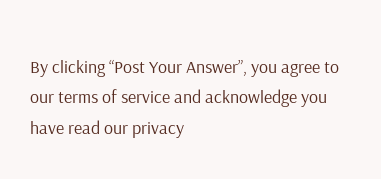By clicking “Post Your Answer”, you agree to our terms of service and acknowledge you have read our privacy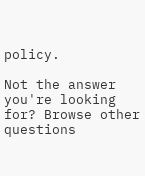policy.

Not the answer you're looking for? Browse other questions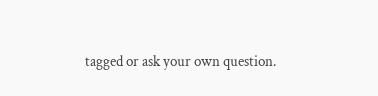tagged or ask your own question.